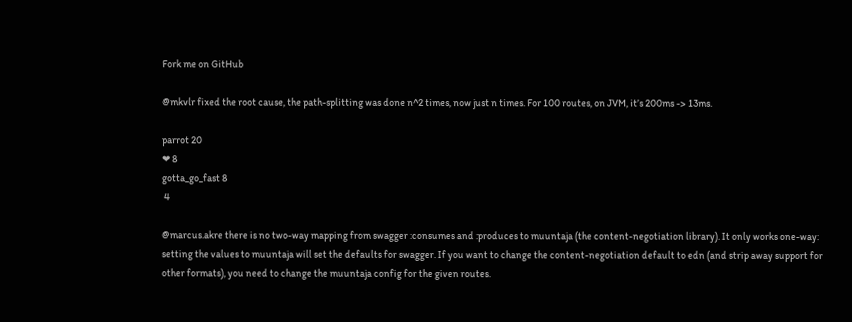Fork me on GitHub

@mkvlr fixed the root cause, the path-splitting was done n^2 times, now just n times. For 100 routes, on JVM, it’s 200ms -> 13ms.

parrot 20
❤ 8
gotta_go_fast 8
 4

@marcus.akre there is no two-way mapping from swagger :consumes and :produces to muuntaja (the content-negotiation library). It only works one-way: setting the values to muuntaja will set the defaults for swagger. If you want to change the content-negotiation default to edn (and strip away support for other formats), you need to change the muuntaja config for the given routes.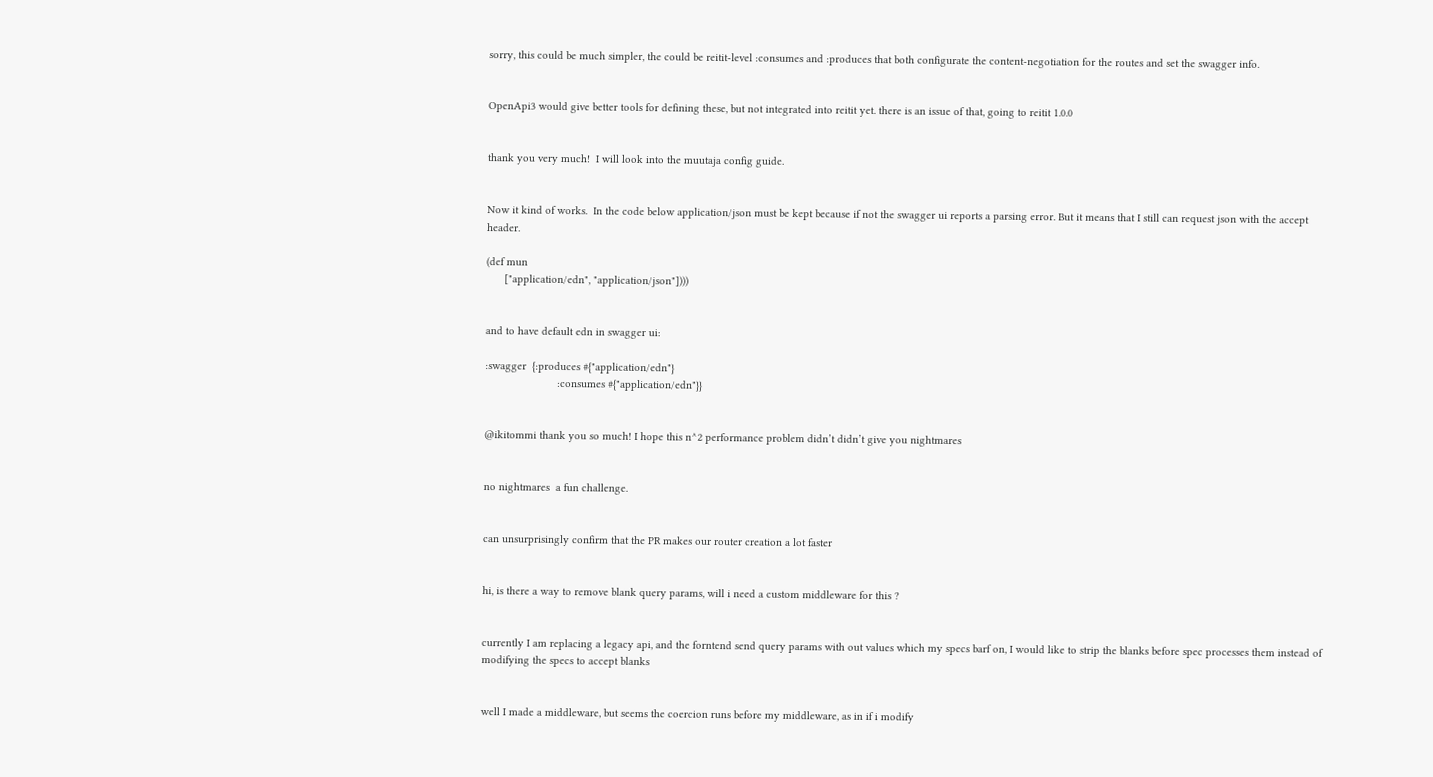sorry, this could be much simpler, the could be reitit-level :consumes and :produces that both configurate the content-negotiation for the routes and set the swagger info.


OpenApi3 would give better tools for defining these, but not integrated into reitit yet. there is an issue of that, going to reitit 1.0.0


thank you very much!  I will look into the muutaja config guide.


Now it kind of works.  In the code below application/json must be kept because if not the swagger ui reports a parsing error. But it means that I still can request json with the accept header.

(def mun
      ["application/edn", "application/json"])))


and to have default edn in swagger ui:

:swagger  {:produces #{"application/edn"}
                        :consumes #{"application/edn"}}


@ikitommi thank you so much! I hope this n^2 performance problem didn’t didn’t give you nightmares


no nightmares  a fun challenge.


can unsurprisingly confirm that the PR makes our router creation a lot faster


hi, is there a way to remove blank query params, will i need a custom middleware for this ?


currently I am replacing a legacy api, and the forntend send query params with out values which my specs barf on, I would like to strip the blanks before spec processes them instead of modifying the specs to accept blanks


well I made a middleware, but seems the coercion runs before my middleware, as in if i modify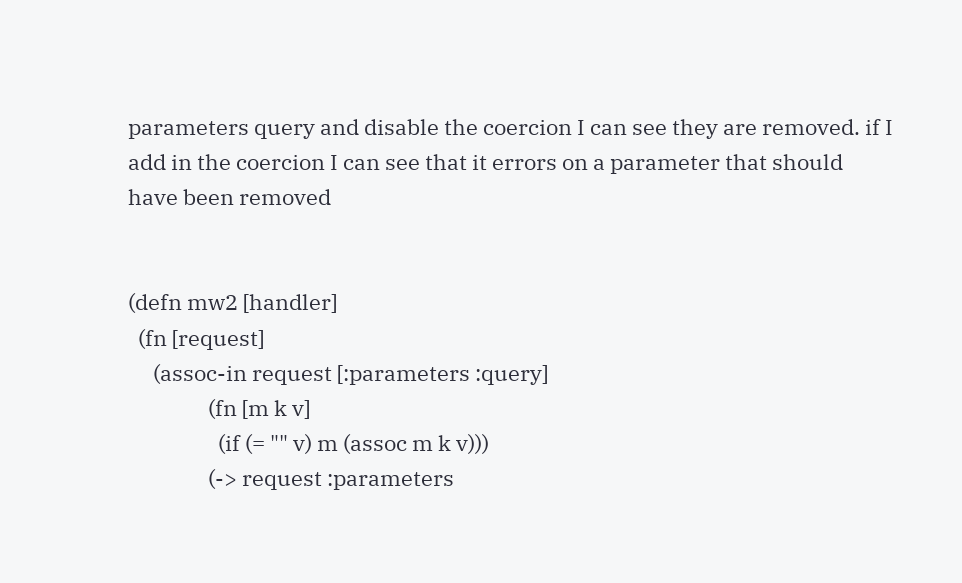parameters query and disable the coercion I can see they are removed. if I add in the coercion I can see that it errors on a parameter that should have been removed


(defn mw2 [handler]
  (fn [request]
     (assoc-in request [:parameters :query]
                (fn [m k v]
                  (if (= "" v) m (assoc m k v)))
                (-> request :parameters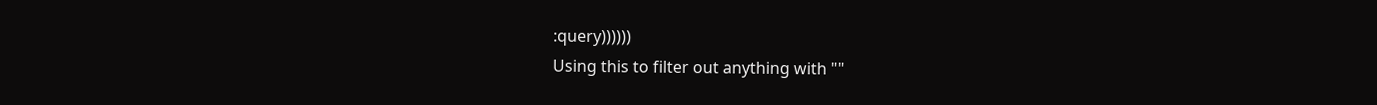:query))))))
Using this to filter out anything with ""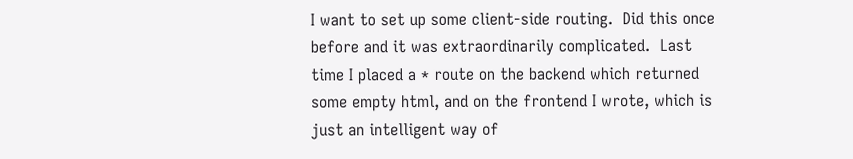I want to set up some client-side routing.  Did this once before and it was extraordinarily complicated.  Last time I placed a * route on the backend which returned some empty html, and on the frontend I wrote, which is just an intelligent way of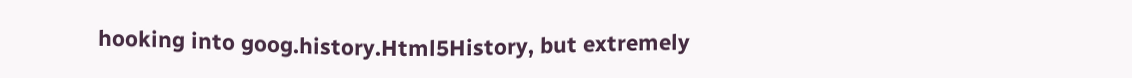hooking into goog.history.Html5History, but extremely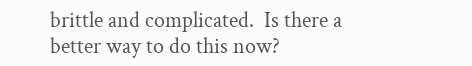brittle and complicated.  Is there a better way to do this now?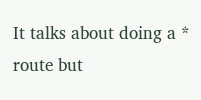It talks about doing a * route but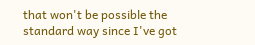that won't be possible the standard way since I've got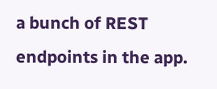a bunch of REST endpoints in the app.